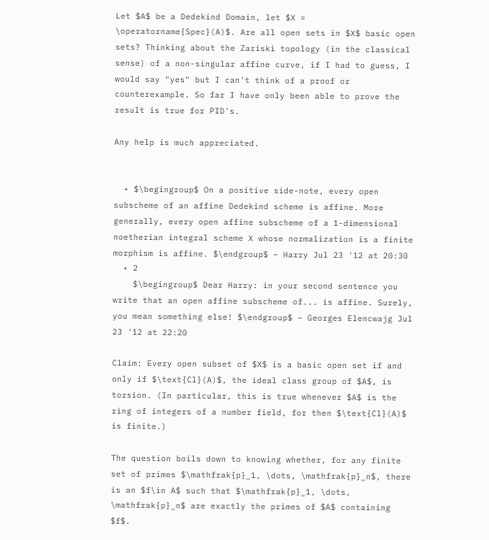Let $A$ be a Dedekind Domain, let $X = \operatorname{Spec}(A)$. Are all open sets in $X$ basic open sets? Thinking about the Zariski topology (in the classical sense) of a non-singular affine curve, if I had to guess, I would say "yes" but I can't think of a proof or counterexample. So far I have only been able to prove the result is true for PID's.

Any help is much appreciated.


  • $\begingroup$ On a positive side-note, every open subscheme of an affine Dedekind scheme is affine. More generally, every open affine subscheme of a 1-dimensional noetherian integral scheme X whose normalization is a finite morphism is affine. $\endgroup$ – Harry Jul 23 '12 at 20:30
  • 2
    $\begingroup$ Dear Harry: in your second sentence you write that an open affine subscheme of... is affine. Surely, you mean something else! $\endgroup$ – Georges Elencwajg Jul 23 '12 at 22:20

Claim: Every open subset of $X$ is a basic open set if and only if $\text{Cl}(A)$, the ideal class group of $A$, is torsion. (In particular, this is true whenever $A$ is the ring of integers of a number field, for then $\text{Cl}(A)$ is finite.)

The question boils down to knowing whether, for any finite set of primes $\mathfrak{p}_1, \dots, \mathfrak{p}_n$, there is an $f\in A$ such that $\mathfrak{p}_1, \dots, \mathfrak{p}_n$ are exactly the primes of $A$ containing $f$.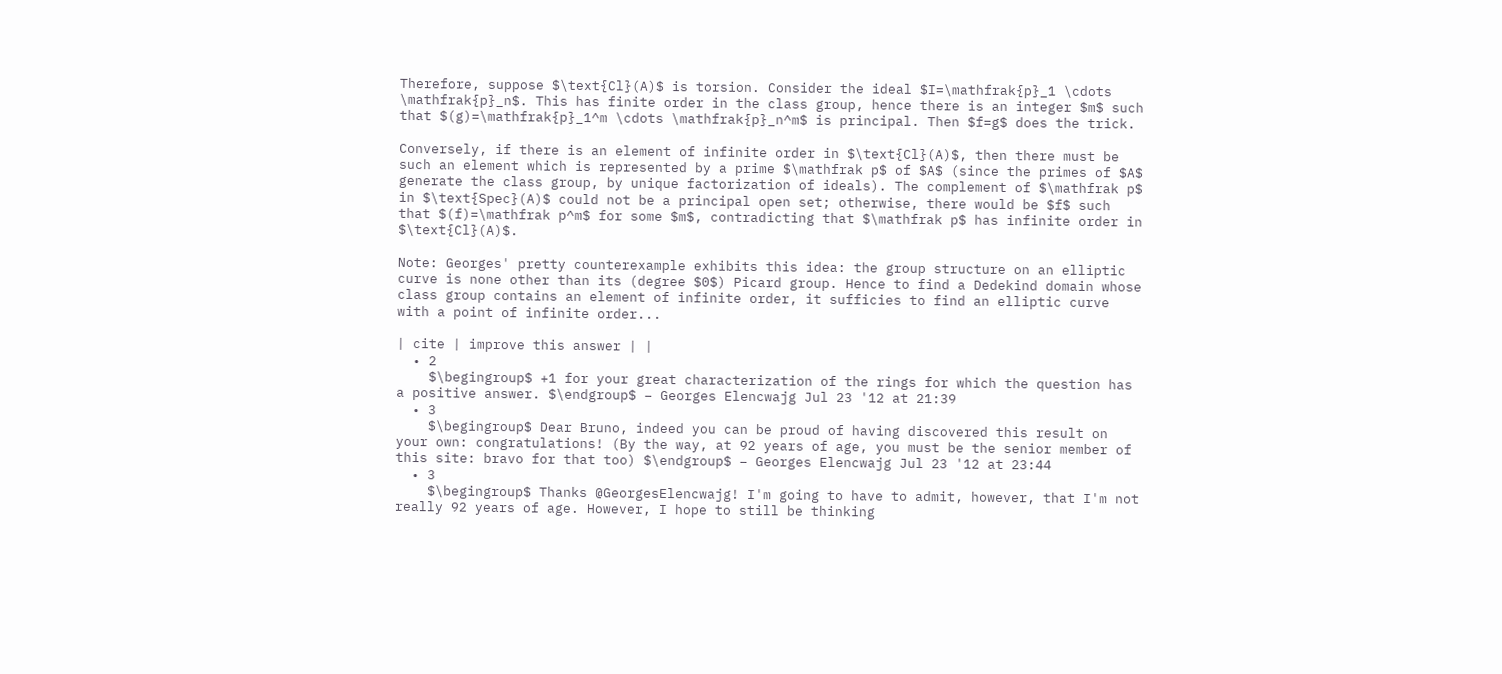Therefore, suppose $\text{Cl}(A)$ is torsion. Consider the ideal $I=\mathfrak{p}_1 \cdots \mathfrak{p}_n$. This has finite order in the class group, hence there is an integer $m$ such that $(g)=\mathfrak{p}_1^m \cdots \mathfrak{p}_n^m$ is principal. Then $f=g$ does the trick.

Conversely, if there is an element of infinite order in $\text{Cl}(A)$, then there must be such an element which is represented by a prime $\mathfrak p$ of $A$ (since the primes of $A$ generate the class group, by unique factorization of ideals). The complement of $\mathfrak p$ in $\text{Spec}(A)$ could not be a principal open set; otherwise, there would be $f$ such that $(f)=\mathfrak p^m$ for some $m$, contradicting that $\mathfrak p$ has infinite order in $\text{Cl}(A)$.

Note: Georges' pretty counterexample exhibits this idea: the group structure on an elliptic curve is none other than its (degree $0$) Picard group. Hence to find a Dedekind domain whose class group contains an element of infinite order, it sufficies to find an elliptic curve with a point of infinite order...

| cite | improve this answer | |
  • 2
    $\begingroup$ +1 for your great characterization of the rings for which the question has a positive answer. $\endgroup$ – Georges Elencwajg Jul 23 '12 at 21:39
  • 3
    $\begingroup$ Dear Bruno, indeed you can be proud of having discovered this result on your own: congratulations! (By the way, at 92 years of age, you must be the senior member of this site: bravo for that too) $\endgroup$ – Georges Elencwajg Jul 23 '12 at 23:44
  • 3
    $\begingroup$ Thanks @GeorgesElencwajg! I'm going to have to admit, however, that I'm not really 92 years of age. However, I hope to still be thinking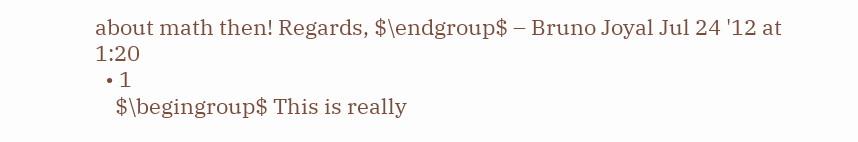about math then! Regards, $\endgroup$ – Bruno Joyal Jul 24 '12 at 1:20
  • 1
    $\begingroup$ This is really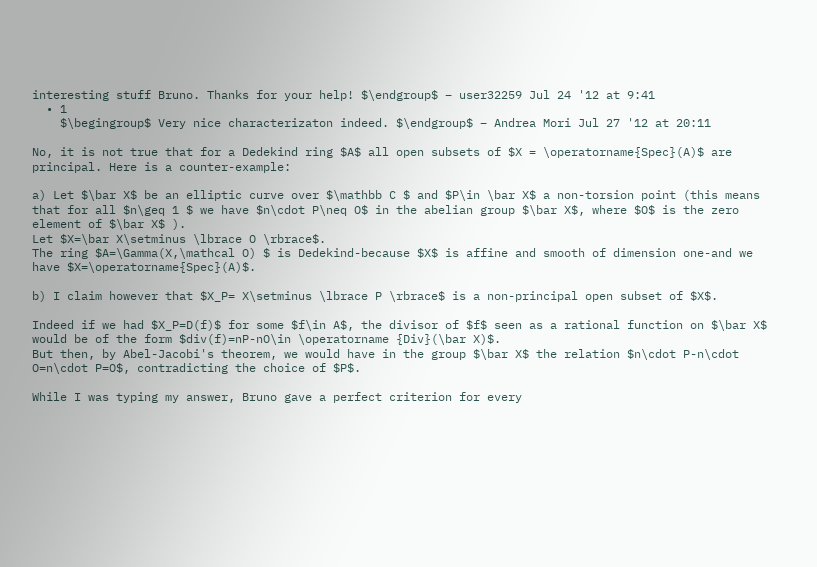interesting stuff Bruno. Thanks for your help! $\endgroup$ – user32259 Jul 24 '12 at 9:41
  • 1
    $\begingroup$ Very nice characterizaton indeed. $\endgroup$ – Andrea Mori Jul 27 '12 at 20:11

No, it is not true that for a Dedekind ring $A$ all open subsets of $X = \operatorname{Spec}(A)$ are principal. Here is a counter-example:

a) Let $\bar X$ be an elliptic curve over $\mathbb C $ and $P\in \bar X$ a non-torsion point (this means that for all $n\geq 1 $ we have $n\cdot P\neq O$ in the abelian group $\bar X$, where $O$ is the zero element of $\bar X$ ).
Let $X=\bar X\setminus \lbrace O \rbrace$.
The ring $A=\Gamma(X,\mathcal O) $ is Dedekind-because $X$ is affine and smooth of dimension one-and we have $X=\operatorname{Spec}(A)$.

b) I claim however that $X_P= X\setminus \lbrace P \rbrace$ is a non-principal open subset of $X$.

Indeed if we had $X_P=D(f)$ for some $f\in A$, the divisor of $f$ seen as a rational function on $\bar X$ would be of the form $div(f)=nP-nO\in \operatorname {Div}(\bar X)$.
But then, by Abel-Jacobi's theorem, we would have in the group $\bar X$ the relation $n\cdot P-n\cdot O=n\cdot P=O$, contradicting the choice of $P$.

While I was typing my answer, Bruno gave a perfect criterion for every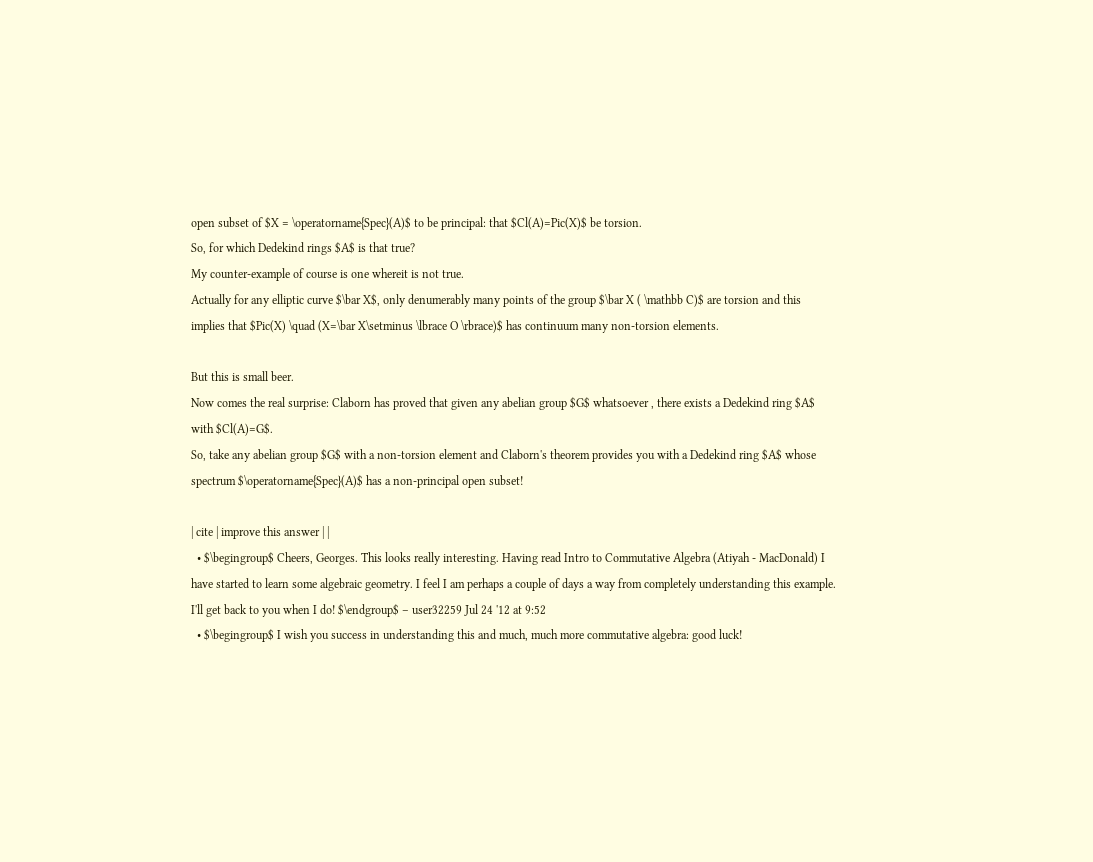open subset of $X = \operatorname{Spec}(A)$ to be principal: that $Cl(A)=Pic(X)$ be torsion.
So, for which Dedekind rings $A$ is that true?
My counter-example of course is one whereit is not true.
Actually for any elliptic curve $\bar X$, only denumerably many points of the group $\bar X ( \mathbb C)$ are torsion and this implies that $Pic(X) \quad (X=\bar X\setminus \lbrace O \rbrace)$ has continuum many non-torsion elements.

But this is small beer.
Now comes the real surprise: Claborn has proved that given any abelian group $G$ whatsoever , there exists a Dedekind ring $A$ with $Cl(A)=G$.
So, take any abelian group $G$ with a non-torsion element and Claborn's theorem provides you with a Dedekind ring $A$ whose spectrum $\operatorname{Spec}(A)$ has a non-principal open subset!

| cite | improve this answer | |
  • $\begingroup$ Cheers, Georges. This looks really interesting. Having read Intro to Commutative Algebra (Atiyah - MacDonald) I have started to learn some algebraic geometry. I feel I am perhaps a couple of days a way from completely understanding this example. I'll get back to you when I do! $\endgroup$ – user32259 Jul 24 '12 at 9:52
  • $\begingroup$ I wish you success in understanding this and much, much more commutative algebra: good luck!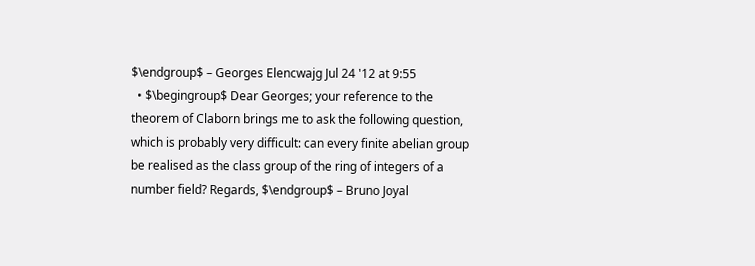$\endgroup$ – Georges Elencwajg Jul 24 '12 at 9:55
  • $\begingroup$ Dear Georges; your reference to the theorem of Claborn brings me to ask the following question, which is probably very difficult: can every finite abelian group be realised as the class group of the ring of integers of a number field? Regards, $\endgroup$ – Bruno Joyal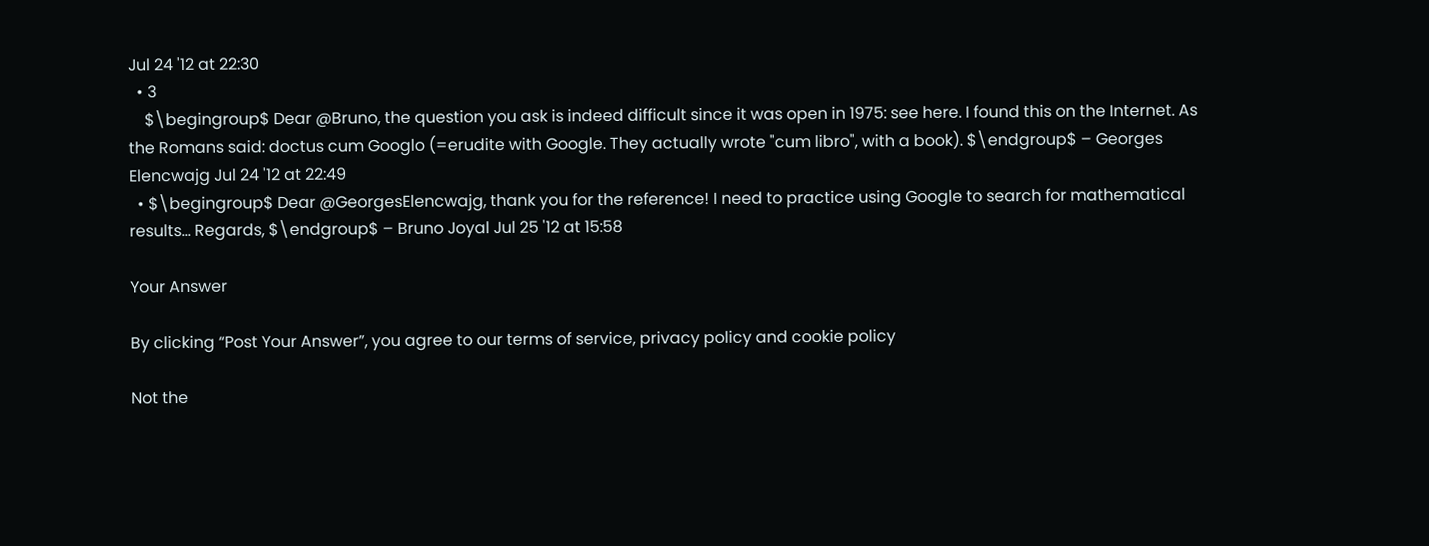Jul 24 '12 at 22:30
  • 3
    $\begingroup$ Dear @Bruno, the question you ask is indeed difficult since it was open in 1975: see here. I found this on the Internet. As the Romans said: doctus cum Googlo (=erudite with Google. They actually wrote "cum libro", with a book). $\endgroup$ – Georges Elencwajg Jul 24 '12 at 22:49
  • $\begingroup$ Dear @GeorgesElencwajg, thank you for the reference! I need to practice using Google to search for mathematical results... Regards, $\endgroup$ – Bruno Joyal Jul 25 '12 at 15:58

Your Answer

By clicking “Post Your Answer”, you agree to our terms of service, privacy policy and cookie policy

Not the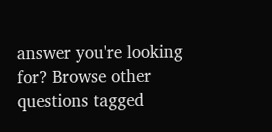answer you're looking for? Browse other questions tagged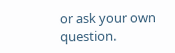or ask your own question.